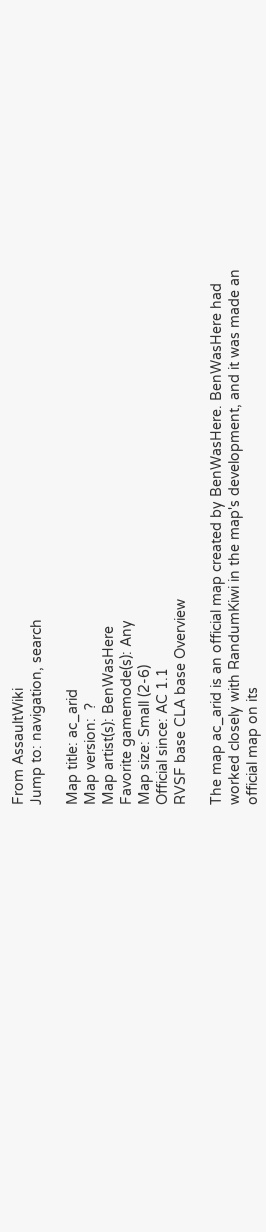From AssaultWiki
Jump to: navigation, search

Map title: ac_arid
Map version:  ?
Map artist(s): BenWasHere
Favorite gamemode(s): Any
Map size: Small (2-6)
Official since: AC 1.1
RVSF base CLA base Overview

The map ac_arid is an official map created by BenWasHere. BenWasHere had worked closely with RandumKiwi in the map's development, and it was made an official map on its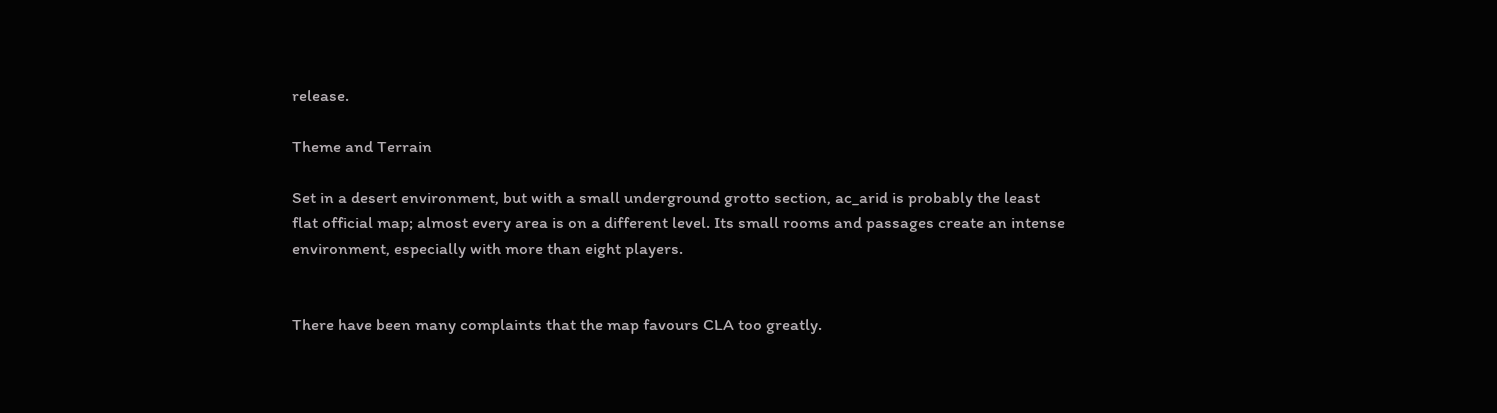release.

Theme and Terrain

Set in a desert environment, but with a small underground grotto section, ac_arid is probably the least flat official map; almost every area is on a different level. Its small rooms and passages create an intense environment, especially with more than eight players.


There have been many complaints that the map favours CLA too greatly.